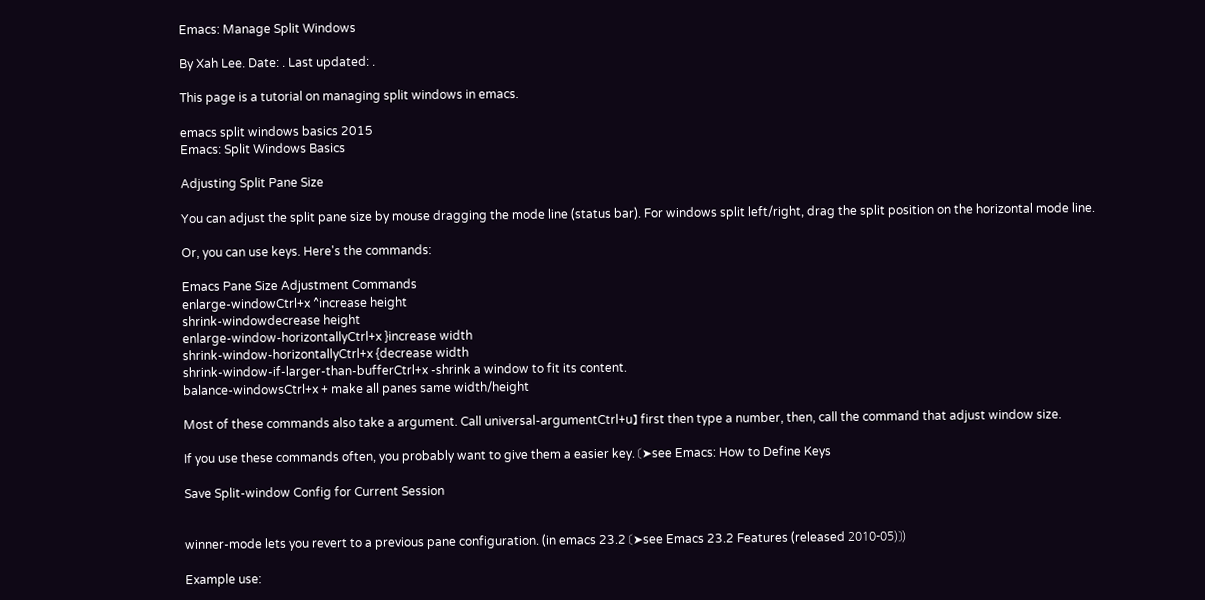Emacs: Manage Split Windows

By Xah Lee. Date: . Last updated: .

This page is a tutorial on managing split windows in emacs.

emacs split windows basics 2015
Emacs: Split Windows Basics

Adjusting Split Pane Size

You can adjust the split pane size by mouse dragging the mode line (status bar). For windows split left/right, drag the split position on the horizontal mode line.

Or, you can use keys. Here's the commands:

Emacs Pane Size Adjustment Commands
enlarge-windowCtrl+x ^increase height
shrink-windowdecrease height
enlarge-window-horizontallyCtrl+x }increase width
shrink-window-horizontallyCtrl+x {decrease width
shrink-window-if-larger-than-bufferCtrl+x -shrink a window to fit its content.
balance-windowsCtrl+x + make all panes same width/height

Most of these commands also take a argument. Call universal-argumentCtrl+u】 first then type a number, then, call the command that adjust window size.

If you use these commands often, you probably want to give them a easier key. 〔➤see Emacs: How to Define Keys

Save Split-window Config for Current Session


winner-mode lets you revert to a previous pane configuration. (in emacs 23.2 〔➤see Emacs 23.2 Features (released 2010-05)〕)

Example use: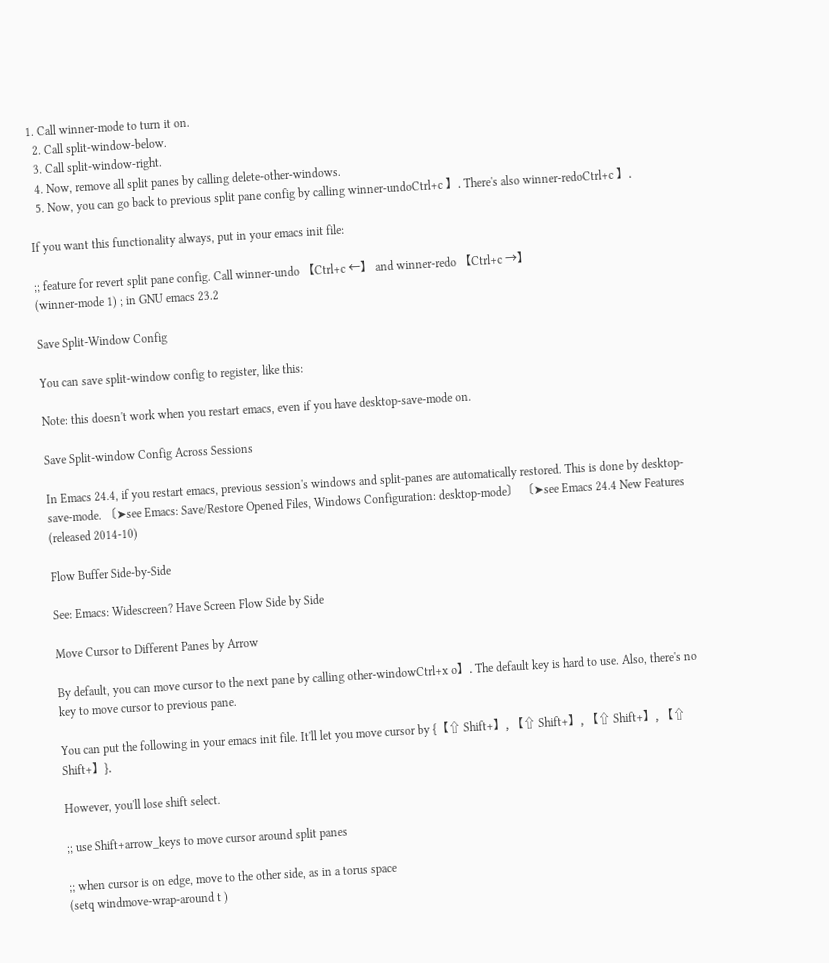1. Call winner-mode to turn it on.
  2. Call split-window-below.
  3. Call split-window-right.
  4. Now, remove all split panes by calling delete-other-windows.
  5. Now, you can go back to previous split pane config by calling winner-undoCtrl+c 】. There's also winner-redoCtrl+c 】.

If you want this functionality always, put in your emacs init file:

;; feature for revert split pane config. Call winner-undo 【Ctrl+c ←】 and winner-redo 【Ctrl+c →】
(winner-mode 1) ; in GNU emacs 23.2

Save Split-Window Config

You can save split-window config to register, like this:

Note: this doesn't work when you restart emacs, even if you have desktop-save-mode on.

Save Split-window Config Across Sessions

In Emacs 24.4, if you restart emacs, previous session's windows and split-panes are automatically restored. This is done by desktop-save-mode. 〔➤see Emacs: Save/Restore Opened Files, Windows Configuration: desktop-mode〕 〔➤see Emacs 24.4 New Features (released 2014-10)

Flow Buffer Side-by-Side

See: Emacs: Widescreen? Have Screen Flow Side by Side

Move Cursor to Different Panes by Arrow

By default, you can move cursor to the next pane by calling other-windowCtrl+x o】. The default key is hard to use. Also, there's no key to move cursor to previous pane.

You can put the following in your emacs init file. It'll let you move cursor by {【⇧ Shift+】, 【⇧ Shift+】, 【⇧ Shift+】, 【⇧ Shift+】}.

However, you'll lose shift select.

;; use Shift+arrow_keys to move cursor around split panes

;; when cursor is on edge, move to the other side, as in a torus space
(setq windmove-wrap-around t )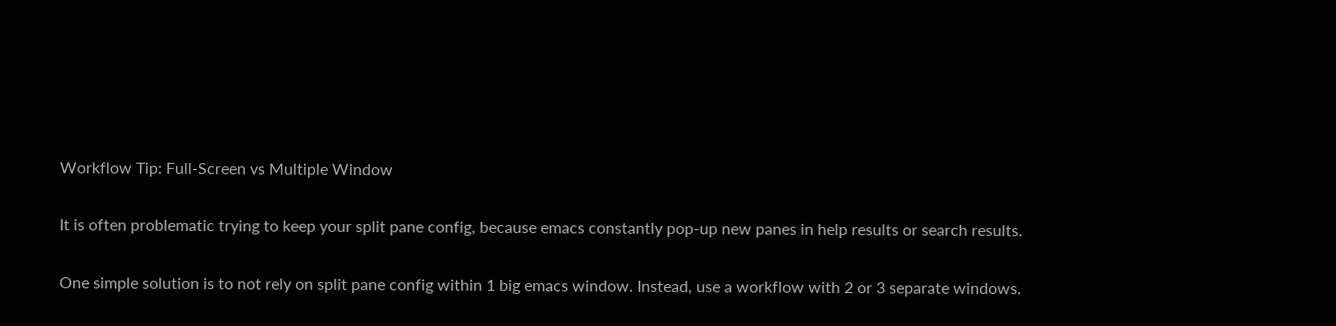Workflow Tip: Full-Screen vs Multiple Window

It is often problematic trying to keep your split pane config, because emacs constantly pop-up new panes in help results or search results.

One simple solution is to not rely on split pane config within 1 big emacs window. Instead, use a workflow with 2 or 3 separate windows.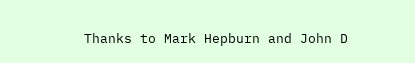Thanks to Mark Hepburn and John D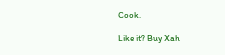Cook.

Like it? Buy Xah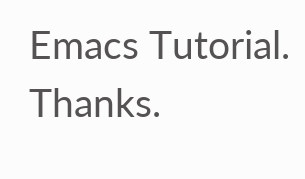Emacs Tutorial. Thanks.